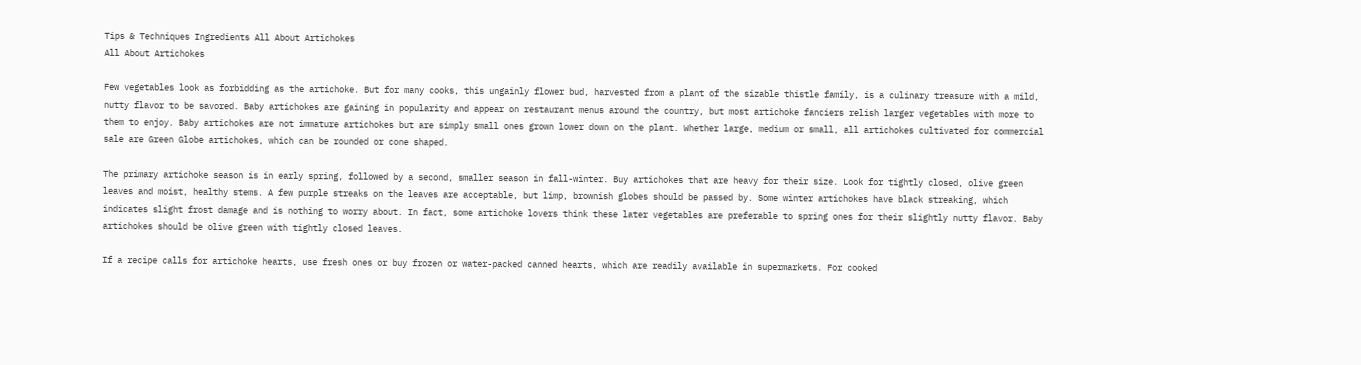Tips & Techniques Ingredients All About Artichokes
All About Artichokes

Few vegetables look as forbidding as the artichoke. But for many cooks, this ungainly flower bud, harvested from a plant of the sizable thistle family, is a culinary treasure with a mild, nutty flavor to be savored. Baby artichokes are gaining in popularity and appear on restaurant menus around the country, but most artichoke fanciers relish larger vegetables with more to them to enjoy. Baby artichokes are not immature artichokes but are simply small ones grown lower down on the plant. Whether large, medium or small, all artichokes cultivated for commercial sale are Green Globe artichokes, which can be rounded or cone shaped.

The primary artichoke season is in early spring, followed by a second, smaller season in fall-winter. Buy artichokes that are heavy for their size. Look for tightly closed, olive green leaves and moist, healthy stems. A few purple streaks on the leaves are acceptable, but limp, brownish globes should be passed by. Some winter artichokes have black streaking, which indicates slight frost damage and is nothing to worry about. In fact, some artichoke lovers think these later vegetables are preferable to spring ones for their slightly nutty flavor. Baby artichokes should be olive green with tightly closed leaves.

If a recipe calls for artichoke hearts, use fresh ones or buy frozen or water-packed canned hearts, which are readily available in supermarkets. For cooked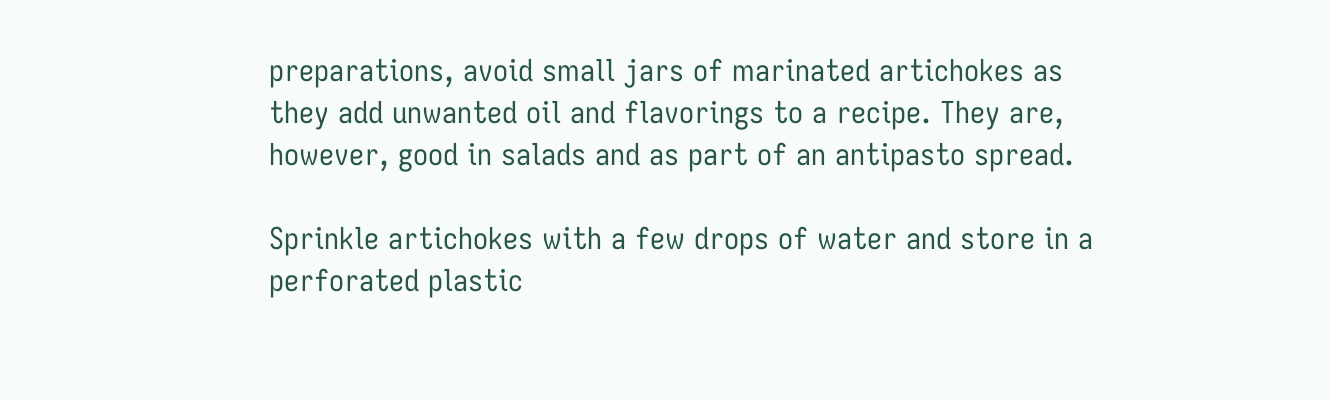preparations, avoid small jars of marinated artichokes as they add unwanted oil and flavorings to a recipe. They are, however, good in salads and as part of an antipasto spread.

Sprinkle artichokes with a few drops of water and store in a perforated plastic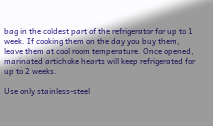bag in the coldest part of the refrigerator for up to 1 week. If cooking them on the day you buy them, leave them at cool room temperature. Once opened, marinated artichoke hearts will keep refrigerated for up to 2 weeks.

Use only stainless-steel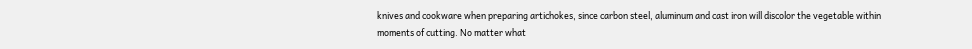knives and cookware when preparing artichokes, since carbon steel, aluminum and cast iron will discolor the vegetable within moments of cutting. No matter what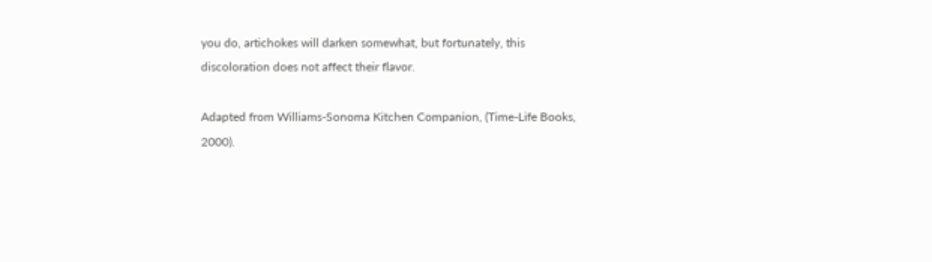you do, artichokes will darken somewhat, but fortunately, this discoloration does not affect their flavor.

Adapted from Williams-Sonoma Kitchen Companion, (Time-Life Books, 2000).